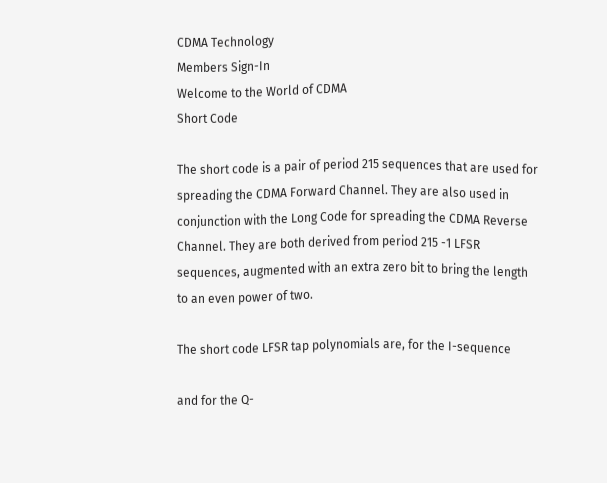CDMA Technology
Members Sign-In
Welcome to the World of CDMA
Short Code

The short code is a pair of period 215 sequences that are used for spreading the CDMA Forward Channel. They are also used in conjunction with the Long Code for spreading the CDMA Reverse Channel. They are both derived from period 215 -1 LFSR sequences, augmented with an extra zero bit to bring the length to an even power of two.

The short code LFSR tap polynomials are, for the I-sequence

and for the Q-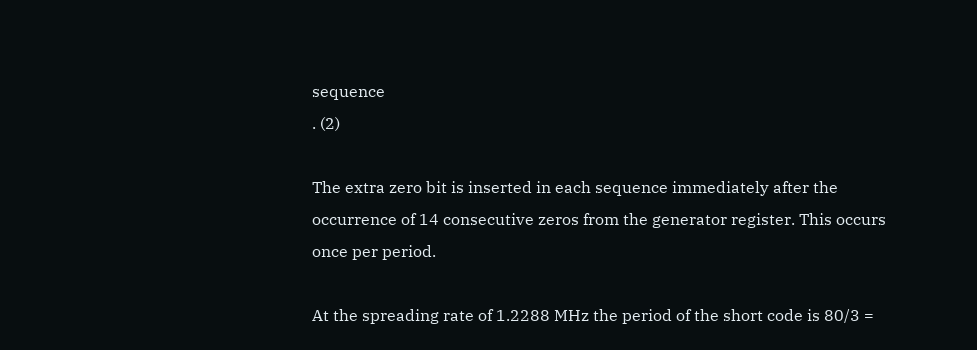sequence
. (2)

The extra zero bit is inserted in each sequence immediately after the occurrence of 14 consecutive zeros from the generator register. This occurs once per period.

At the spreading rate of 1.2288 MHz the period of the short code is 80/3 =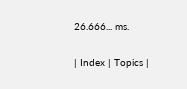26.666... ms.

| Index | Topics |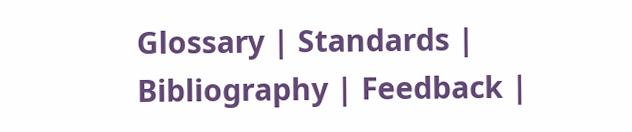Glossary | Standards | Bibliography | Feedback |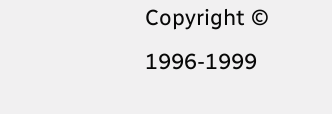Copyright © 1996-1999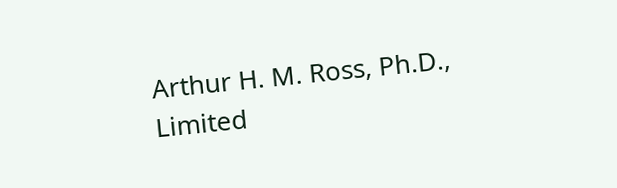Arthur H. M. Ross, Ph.D., Limited